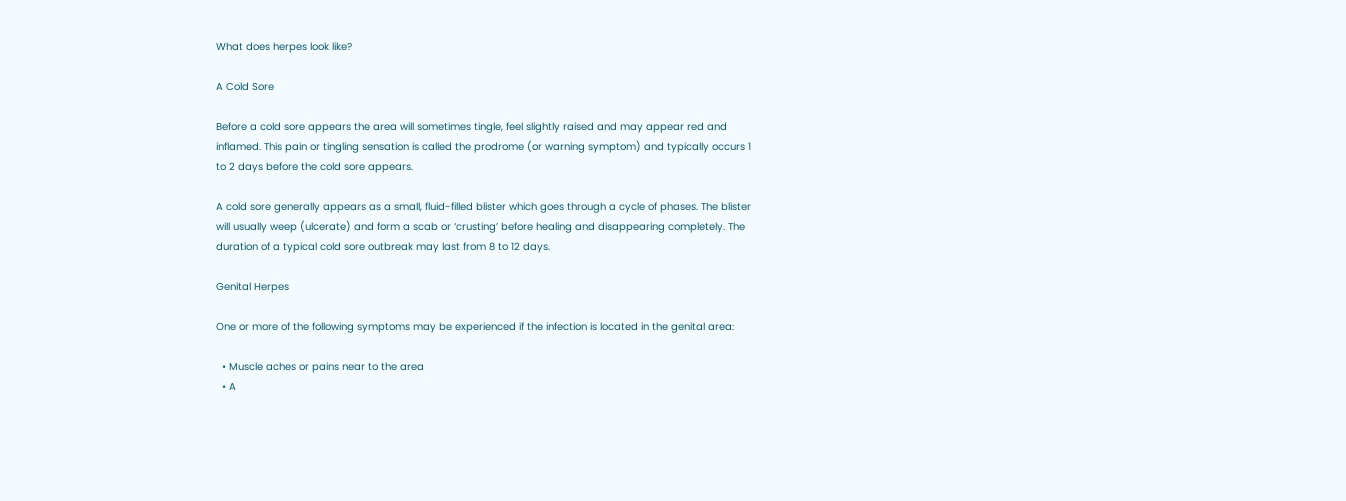What does herpes look like?

A Cold Sore

Before a cold sore appears the area will sometimes tingle, feel slightly raised and may appear red and inflamed. This pain or tingling sensation is called the prodrome (or warning symptom) and typically occurs 1 to 2 days before the cold sore appears.

A cold sore generally appears as a small, fluid-filled blister which goes through a cycle of phases. The blister will usually weep (ulcerate) and form a scab or ‘crusting’ before healing and disappearing completely. The duration of a typical cold sore outbreak may last from 8 to 12 days.

Genital Herpes

One or more of the following symptoms may be experienced if the infection is located in the genital area:

  • Muscle aches or pains near to the area
  • A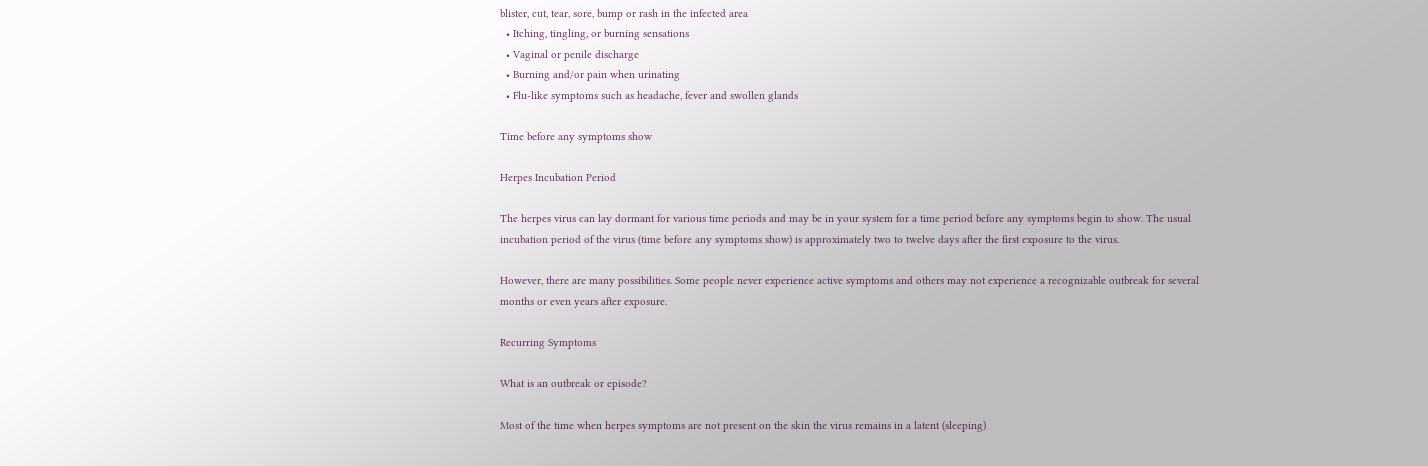blister, cut, tear, sore, bump or rash in the infected area
  • Itching, tingling, or burning sensations
  • Vaginal or penile discharge
  • Burning and/or pain when urinating
  • Flu-like symptoms such as headache, fever and swollen glands

Time before any symptoms show

Herpes Incubation Period

The herpes virus can lay dormant for various time periods and may be in your system for a time period before any symptoms begin to show. The usual incubation period of the virus (time before any symptoms show) is approximately two to twelve days after the first exposure to the virus.

However, there are many possibilities. Some people never experience active symptoms and others may not experience a recognizable outbreak for several months or even years after exposure.

Recurring Symptoms

What is an outbreak or episode?

Most of the time when herpes symptoms are not present on the skin the virus remains in a latent (sleeping)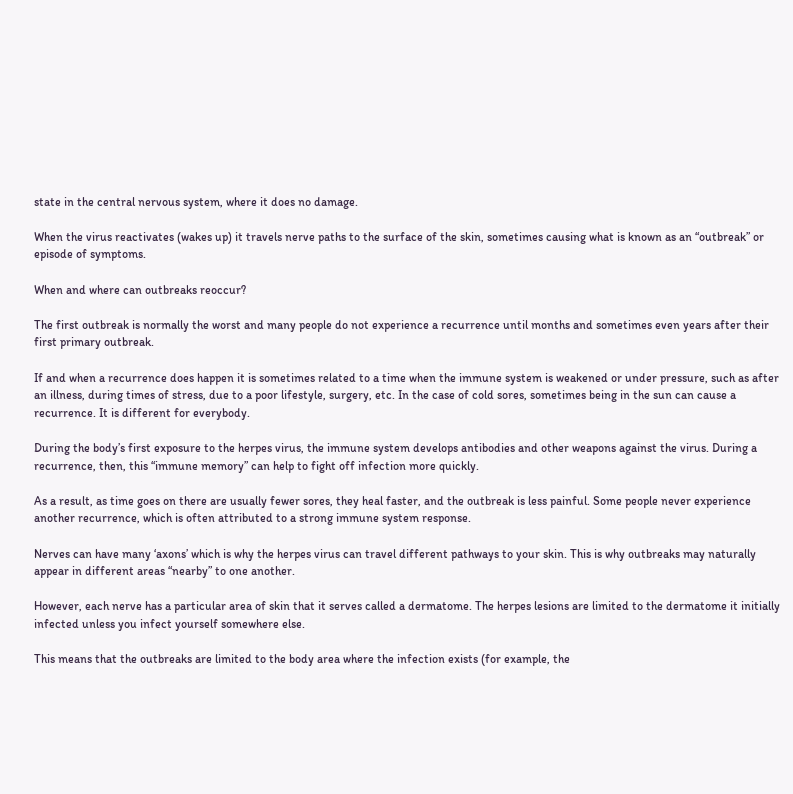state in the central nervous system, where it does no damage.

When the virus reactivates (wakes up) it travels nerve paths to the surface of the skin, sometimes causing what is known as an “outbreak” or episode of symptoms.

When and where can outbreaks reoccur?

The first outbreak is normally the worst and many people do not experience a recurrence until months and sometimes even years after their first primary outbreak.

If and when a recurrence does happen it is sometimes related to a time when the immune system is weakened or under pressure, such as after an illness, during times of stress, due to a poor lifestyle, surgery, etc. In the case of cold sores, sometimes being in the sun can cause a recurrence. It is different for everybody.

During the body’s first exposure to the herpes virus, the immune system develops antibodies and other weapons against the virus. During a recurrence, then, this “immune memory” can help to fight off infection more quickly.

As a result, as time goes on there are usually fewer sores, they heal faster, and the outbreak is less painful. Some people never experience another recurrence, which is often attributed to a strong immune system response.

Nerves can have many ‘axons’ which is why the herpes virus can travel different pathways to your skin. This is why outbreaks may naturally appear in different areas “nearby” to one another.

However, each nerve has a particular area of skin that it serves called a dermatome. The herpes lesions are limited to the dermatome it initially infected unless you infect yourself somewhere else.

This means that the outbreaks are limited to the body area where the infection exists (for example, the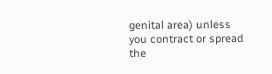genital area) unless you contract or spread the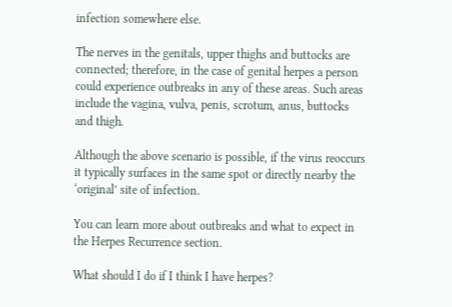infection somewhere else.

The nerves in the genitals, upper thighs and buttocks are connected; therefore, in the case of genital herpes a person could experience outbreaks in any of these areas. Such areas include the vagina, vulva, penis, scrotum, anus, buttocks and thigh.

Although the above scenario is possible, if the virus reoccurs it typically surfaces in the same spot or directly nearby the ‘original’ site of infection.

You can learn more about outbreaks and what to expect in the Herpes Recurrence section.

What should I do if I think I have herpes?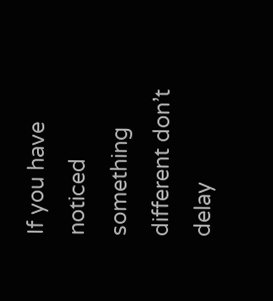If you have noticed something different don’t delay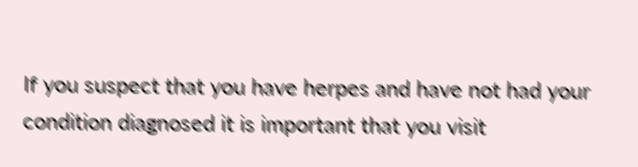If you suspect that you have herpes and have not had your condition diagnosed it is important that you visit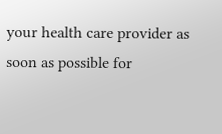your health care provider as soon as possible for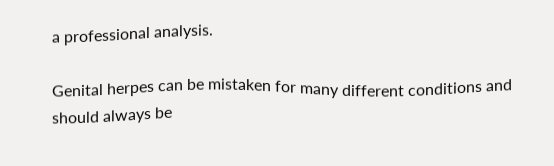a professional analysis.

Genital herpes can be mistaken for many different conditions and should always be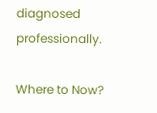diagnosed professionally.

Where to Now?